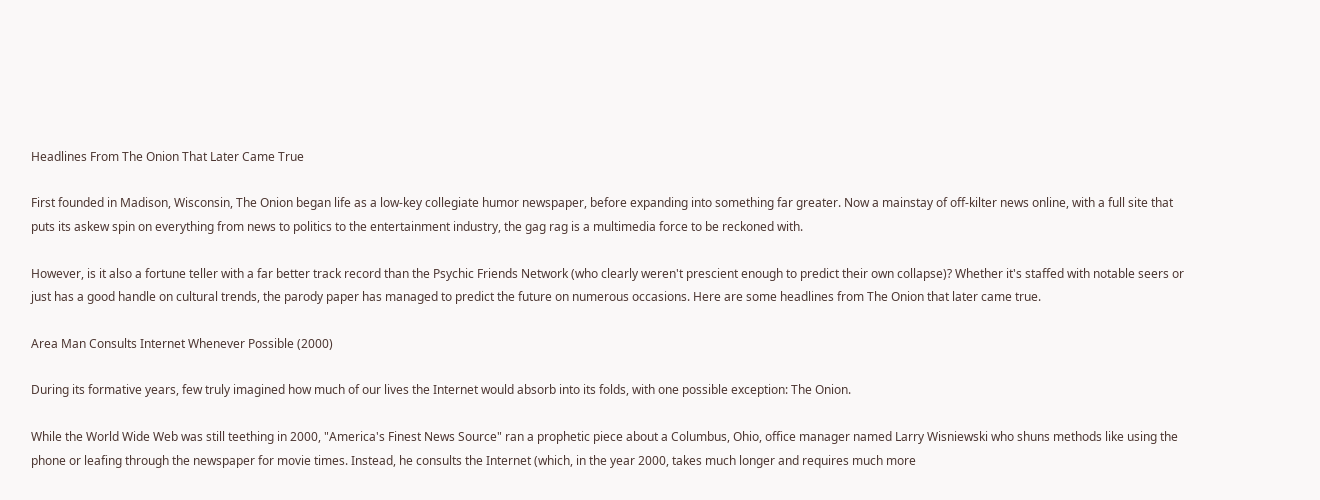Headlines From The Onion That Later Came True

First founded in Madison, Wisconsin, The Onion began life as a low-key collegiate humor newspaper, before expanding into something far greater. Now a mainstay of off-kilter news online, with a full site that puts its askew spin on everything from news to politics to the entertainment industry, the gag rag is a multimedia force to be reckoned with.

However, is it also a fortune teller with a far better track record than the Psychic Friends Network (who clearly weren't prescient enough to predict their own collapse)? Whether it's staffed with notable seers or just has a good handle on cultural trends, the parody paper has managed to predict the future on numerous occasions. Here are some headlines from The Onion that later came true.

Area Man Consults Internet Whenever Possible (2000)

During its formative years, few truly imagined how much of our lives the Internet would absorb into its folds, with one possible exception: The Onion.

While the World Wide Web was still teething in 2000, "America's Finest News Source" ran a prophetic piece about a Columbus, Ohio, office manager named Larry Wisniewski who shuns methods like using the phone or leafing through the newspaper for movie times. Instead, he consults the Internet (which, in the year 2000, takes much longer and requires much more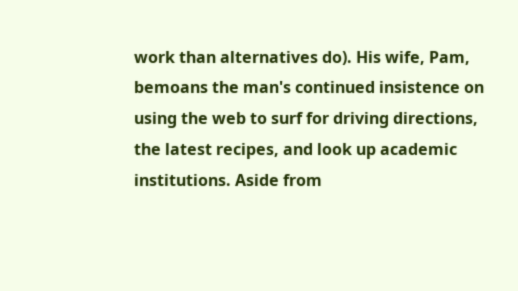work than alternatives do). His wife, Pam, bemoans the man's continued insistence on using the web to surf for driving directions, the latest recipes, and look up academic institutions. Aside from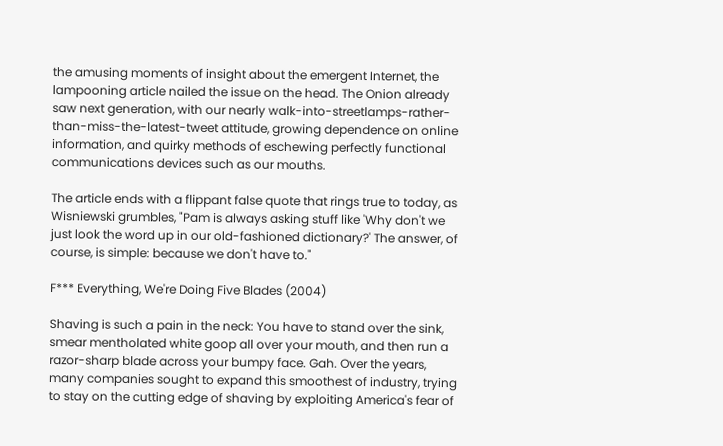the amusing moments of insight about the emergent Internet, the lampooning article nailed the issue on the head. The Onion already saw next generation, with our nearly walk-into-streetlamps-rather-than-miss-the-latest-tweet attitude, growing dependence on online information, and quirky methods of eschewing perfectly functional communications devices such as our mouths.

The article ends with a flippant false quote that rings true to today, as Wisniewski grumbles, "Pam is always asking stuff like 'Why don't we just look the word up in our old-fashioned dictionary?' The answer, of course, is simple: because we don't have to."

F*** Everything, We're Doing Five Blades (2004)

Shaving is such a pain in the neck: You have to stand over the sink, smear mentholated white goop all over your mouth, and then run a razor-sharp blade across your bumpy face. Gah. Over the years, many companies sought to expand this smoothest of industry, trying to stay on the cutting edge of shaving by exploiting America's fear of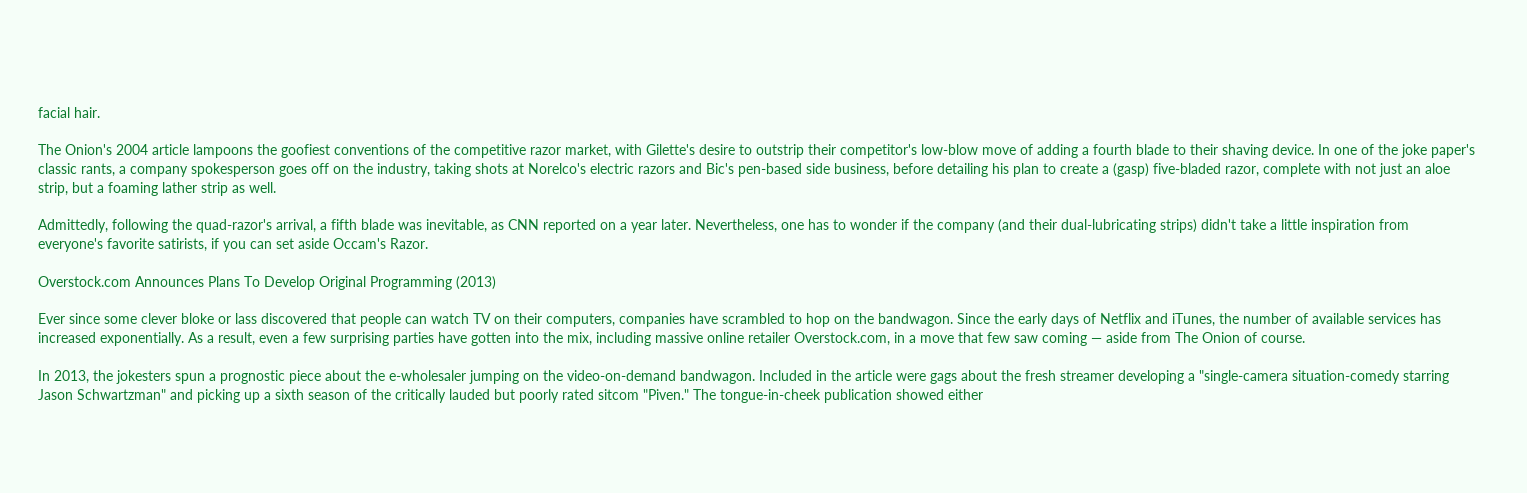facial hair.

The Onion's 2004 article lampoons the goofiest conventions of the competitive razor market, with Gilette's desire to outstrip their competitor's low-blow move of adding a fourth blade to their shaving device. In one of the joke paper's classic rants, a company spokesperson goes off on the industry, taking shots at Norelco's electric razors and Bic's pen-based side business, before detailing his plan to create a (gasp) five-bladed razor, complete with not just an aloe strip, but a foaming lather strip as well.

Admittedly, following the quad-razor's arrival, a fifth blade was inevitable, as CNN reported on a year later. Nevertheless, one has to wonder if the company (and their dual-lubricating strips) didn't take a little inspiration from everyone's favorite satirists, if you can set aside Occam's Razor.

Overstock.com Announces Plans To Develop Original Programming (2013)

Ever since some clever bloke or lass discovered that people can watch TV on their computers, companies have scrambled to hop on the bandwagon. Since the early days of Netflix and iTunes, the number of available services has increased exponentially. As a result, even a few surprising parties have gotten into the mix, including massive online retailer Overstock.com, in a move that few saw coming — aside from The Onion of course.

In 2013, the jokesters spun a prognostic piece about the e-wholesaler jumping on the video-on-demand bandwagon. Included in the article were gags about the fresh streamer developing a "single-camera situation-comedy starring Jason Schwartzman" and picking up a sixth season of the critically lauded but poorly rated sitcom "Piven." The tongue-in-cheek publication showed either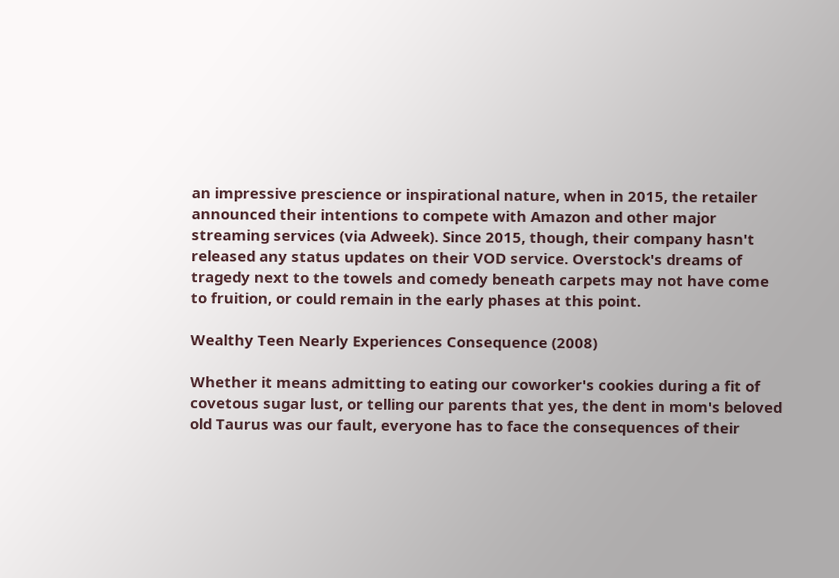an impressive prescience or inspirational nature, when in 2015, the retailer announced their intentions to compete with Amazon and other major streaming services (via Adweek). Since 2015, though, their company hasn't released any status updates on their VOD service. Overstock's dreams of tragedy next to the towels and comedy beneath carpets may not have come to fruition, or could remain in the early phases at this point.

Wealthy Teen Nearly Experiences Consequence (2008)

Whether it means admitting to eating our coworker's cookies during a fit of covetous sugar lust, or telling our parents that yes, the dent in mom's beloved old Taurus was our fault, everyone has to face the consequences of their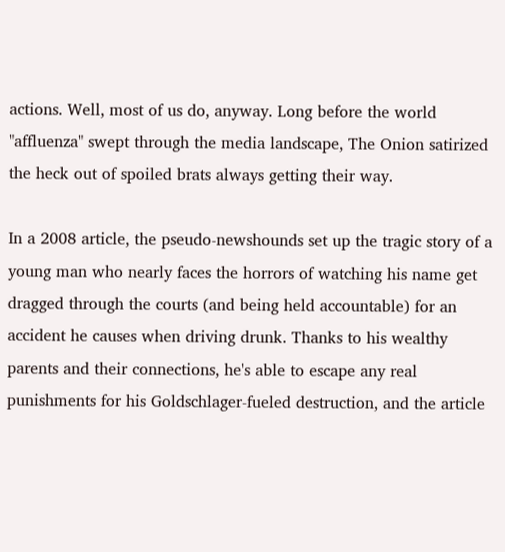actions. Well, most of us do, anyway. Long before the world "affluenza" swept through the media landscape, The Onion satirized the heck out of spoiled brats always getting their way.

In a 2008 article, the pseudo-newshounds set up the tragic story of a young man who nearly faces the horrors of watching his name get dragged through the courts (and being held accountable) for an accident he causes when driving drunk. Thanks to his wealthy parents and their connections, he's able to escape any real punishments for his Goldschlager-fueled destruction, and the article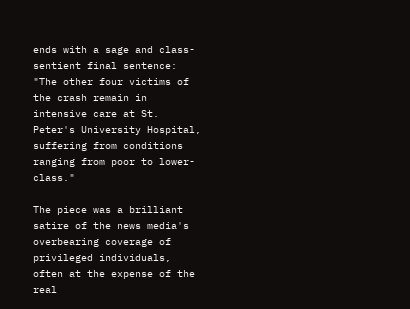ends with a sage and class-sentient final sentence: "The other four victims of the crash remain in intensive care at St. Peter's University Hospital, suffering from conditions ranging from poor to lower-class."

The piece was a brilliant satire of the news media's overbearing coverage of privileged individuals, often at the expense of the real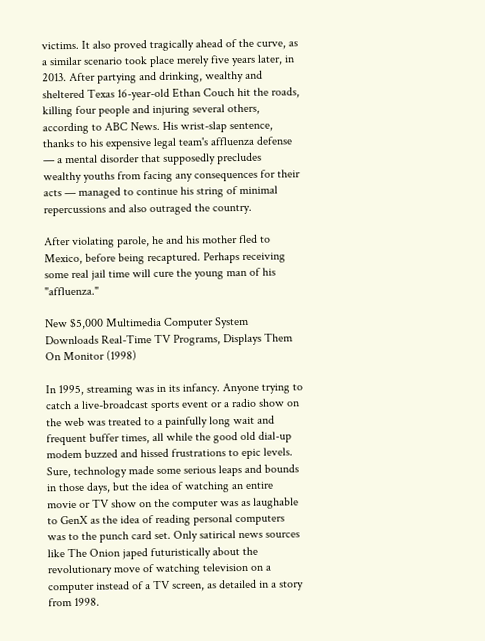victims. It also proved tragically ahead of the curve, as a similar scenario took place merely five years later, in 2013. After partying and drinking, wealthy and sheltered Texas 16-year-old Ethan Couch hit the roads, killing four people and injuring several others, according to ABC News. His wrist-slap sentence, thanks to his expensive legal team's affluenza defense — a mental disorder that supposedly precludes wealthy youths from facing any consequences for their acts — managed to continue his string of minimal repercussions and also outraged the country.

After violating parole, he and his mother fled to Mexico, before being recaptured. Perhaps receiving some real jail time will cure the young man of his "affluenza."

New $5,000 Multimedia Computer System Downloads Real-Time TV Programs, Displays Them On Monitor (1998)

In 1995, streaming was in its infancy. Anyone trying to catch a live-broadcast sports event or a radio show on the web was treated to a painfully long wait and frequent buffer times, all while the good old dial-up modem buzzed and hissed frustrations to epic levels. Sure, technology made some serious leaps and bounds in those days, but the idea of watching an entire movie or TV show on the computer was as laughable to GenX as the idea of reading personal computers was to the punch card set. Only satirical news sources like The Onion japed futuristically about the revolutionary move of watching television on a computer instead of a TV screen, as detailed in a story from 1998.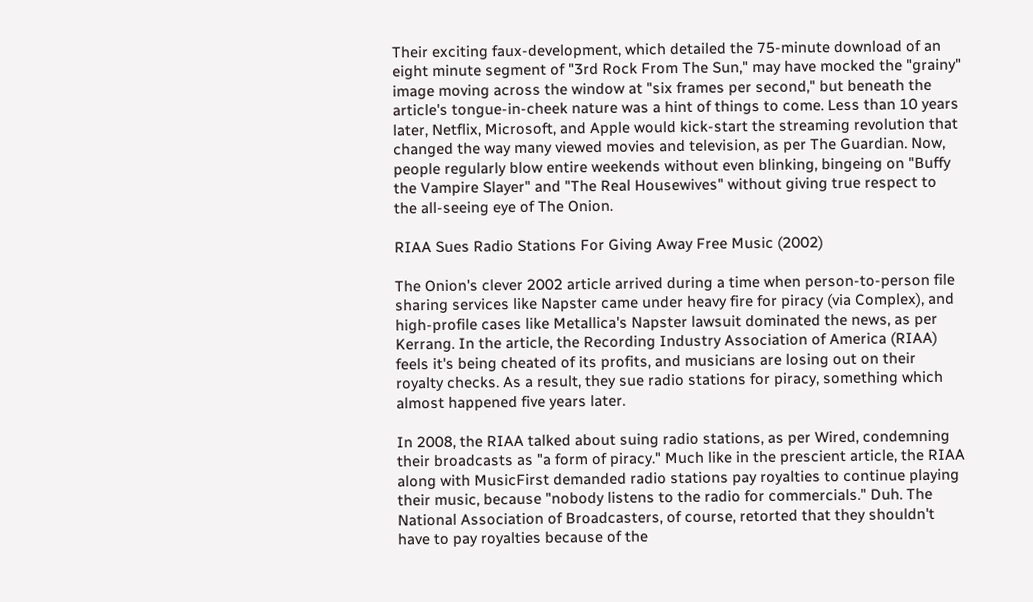Their exciting faux-development, which detailed the 75-minute download of an eight minute segment of "3rd Rock From The Sun," may have mocked the "grainy" image moving across the window at "six frames per second," but beneath the article's tongue-in-cheek nature was a hint of things to come. Less than 10 years later, Netflix, Microsoft, and Apple would kick-start the streaming revolution that changed the way many viewed movies and television, as per The Guardian. Now, people regularly blow entire weekends without even blinking, bingeing on "Buffy the Vampire Slayer" and "The Real Housewives" without giving true respect to the all-seeing eye of The Onion.

RIAA Sues Radio Stations For Giving Away Free Music (2002)

The Onion's clever 2002 article arrived during a time when person-to-person file sharing services like Napster came under heavy fire for piracy (via Complex), and high-profile cases like Metallica's Napster lawsuit dominated the news, as per Kerrang. In the article, the Recording Industry Association of America (RIAA) feels it's being cheated of its profits, and musicians are losing out on their royalty checks. As a result, they sue radio stations for piracy, something which almost happened five years later.

In 2008, the RIAA talked about suing radio stations, as per Wired, condemning their broadcasts as "a form of piracy." Much like in the prescient article, the RIAA along with MusicFirst demanded radio stations pay royalties to continue playing their music, because "nobody listens to the radio for commercials." Duh. The National Association of Broadcasters, of course, retorted that they shouldn't have to pay royalties because of the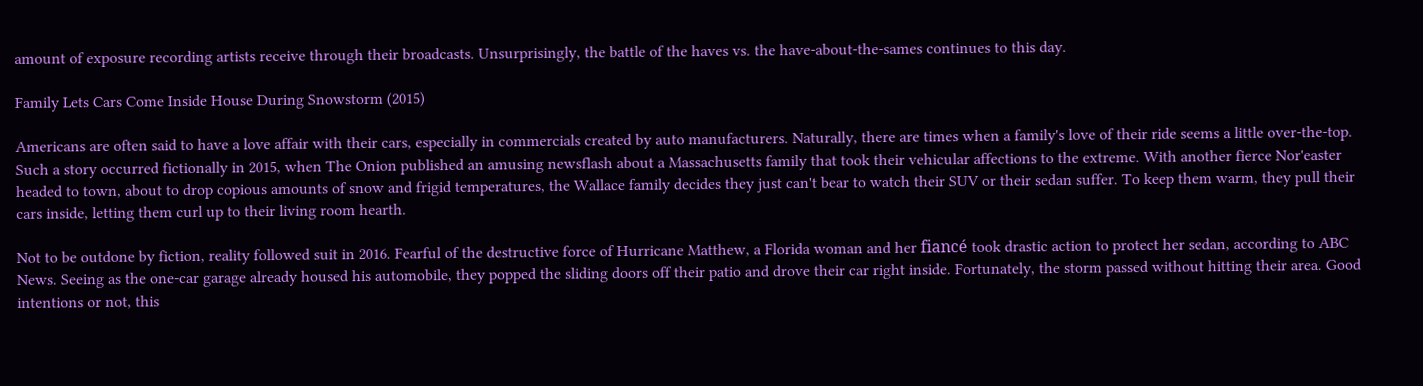amount of exposure recording artists receive through their broadcasts. Unsurprisingly, the battle of the haves vs. the have-about-the-sames continues to this day.

Family Lets Cars Come Inside House During Snowstorm (2015)

Americans are often said to have a love affair with their cars, especially in commercials created by auto manufacturers. Naturally, there are times when a family's love of their ride seems a little over-the-top. Such a story occurred fictionally in 2015, when The Onion published an amusing newsflash about a Massachusetts family that took their vehicular affections to the extreme. With another fierce Nor'easter headed to town, about to drop copious amounts of snow and frigid temperatures, the Wallace family decides they just can't bear to watch their SUV or their sedan suffer. To keep them warm, they pull their cars inside, letting them curl up to their living room hearth.

Not to be outdone by fiction, reality followed suit in 2016. Fearful of the destructive force of Hurricane Matthew, a Florida woman and her fiancé took drastic action to protect her sedan, according to ABC News. Seeing as the one-car garage already housed his automobile, they popped the sliding doors off their patio and drove their car right inside. Fortunately, the storm passed without hitting their area. Good intentions or not, this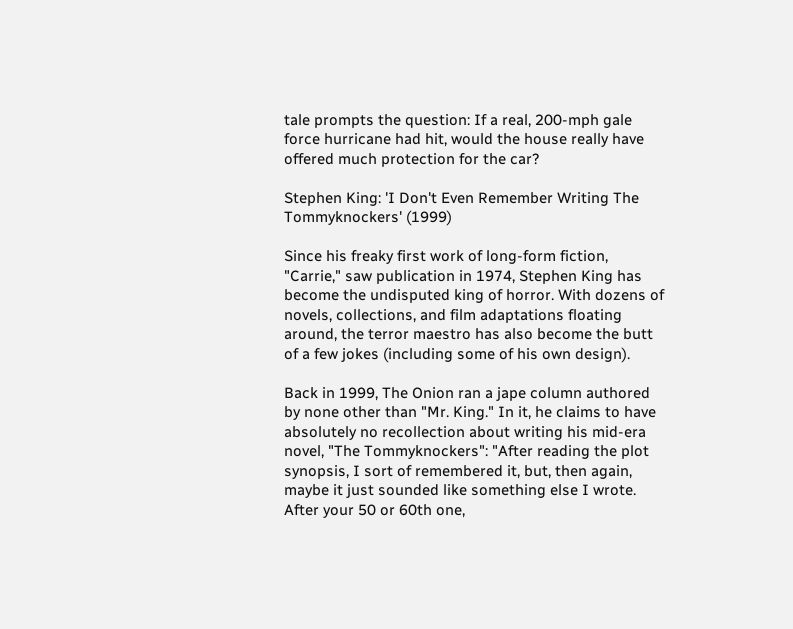tale prompts the question: If a real, 200-mph gale force hurricane had hit, would the house really have offered much protection for the car?

Stephen King: 'I Don't Even Remember Writing The Tommyknockers' (1999)

Since his freaky first work of long-form fiction, "Carrie," saw publication in 1974, Stephen King has become the undisputed king of horror. With dozens of novels, collections, and film adaptations floating around, the terror maestro has also become the butt of a few jokes (including some of his own design).

Back in 1999, The Onion ran a jape column authored by none other than "Mr. King." In it, he claims to have absolutely no recollection about writing his mid-era novel, "The Tommyknockers": "After reading the plot synopsis, I sort of remembered it, but, then again, maybe it just sounded like something else I wrote. After your 50 or 60th one,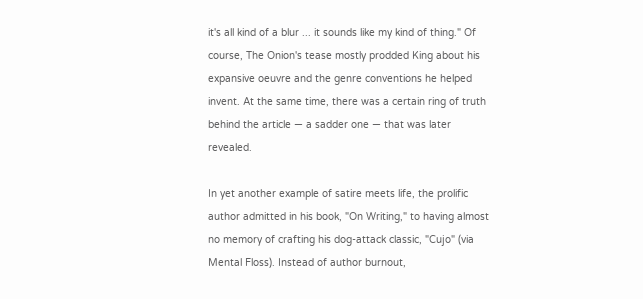it's all kind of a blur ... it sounds like my kind of thing." Of course, The Onion's tease mostly prodded King about his expansive oeuvre and the genre conventions he helped invent. At the same time, there was a certain ring of truth behind the article — a sadder one — that was later revealed.

In yet another example of satire meets life, the prolific author admitted in his book, "On Writing," to having almost no memory of crafting his dog-attack classic, "Cujo" (via Mental Floss). Instead of author burnout,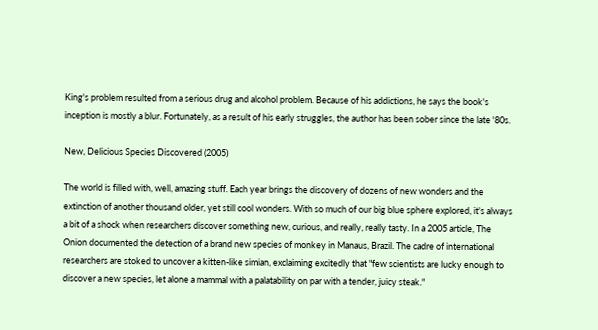King's problem resulted from a serious drug and alcohol problem. Because of his addictions, he says the book's inception is mostly a blur. Fortunately, as a result of his early struggles, the author has been sober since the late '80s.

New, Delicious Species Discovered (2005)

The world is filled with, well, amazing stuff. Each year brings the discovery of dozens of new wonders and the extinction of another thousand older, yet still cool wonders. With so much of our big blue sphere explored, it's always a bit of a shock when researchers discover something new, curious, and really, really tasty. In a 2005 article, The Onion documented the detection of a brand new species of monkey in Manaus, Brazil. The cadre of international researchers are stoked to uncover a kitten-like simian, exclaiming excitedly that "few scientists are lucky enough to discover a new species, let alone a mammal with a palatability on par with a tender, juicy steak."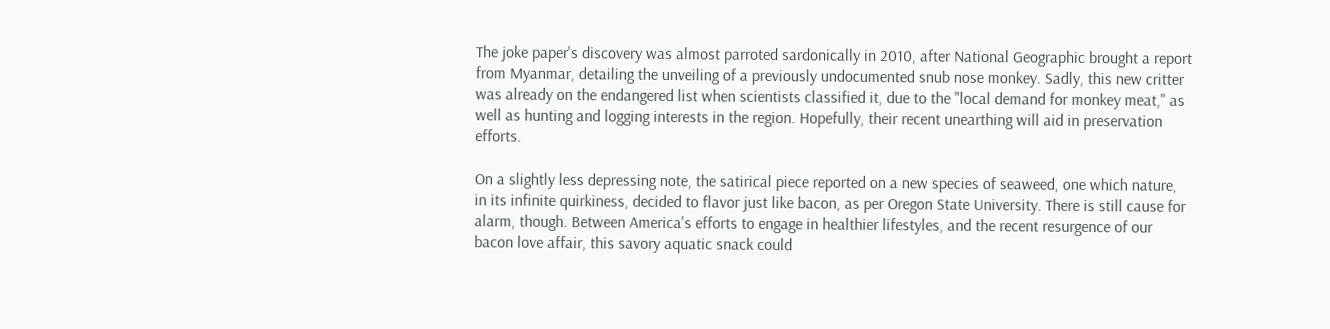The joke paper's discovery was almost parroted sardonically in 2010, after National Geographic brought a report from Myanmar, detailing the unveiling of a previously undocumented snub nose monkey. Sadly, this new critter was already on the endangered list when scientists classified it, due to the "local demand for monkey meat," as well as hunting and logging interests in the region. Hopefully, their recent unearthing will aid in preservation efforts.

On a slightly less depressing note, the satirical piece reported on a new species of seaweed, one which nature, in its infinite quirkiness, decided to flavor just like bacon, as per Oregon State University. There is still cause for alarm, though. Between America's efforts to engage in healthier lifestyles, and the recent resurgence of our bacon love affair, this savory aquatic snack could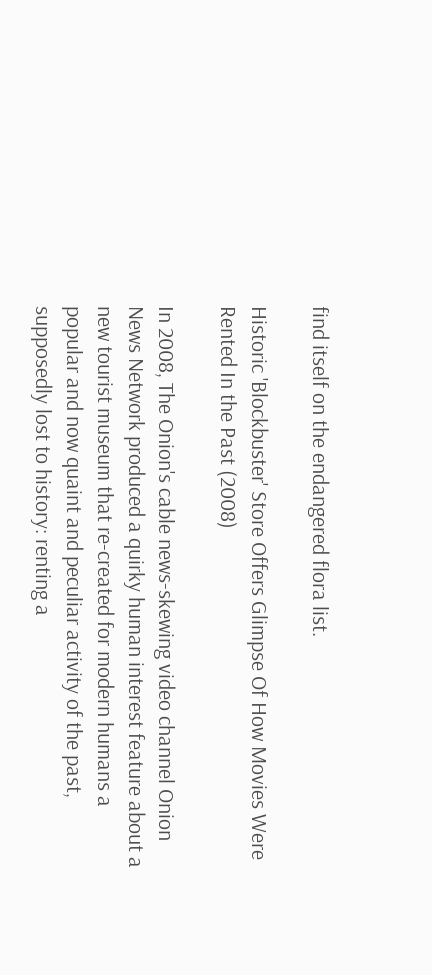find itself on the endangered flora list.

Historic 'Blockbuster' Store Offers Glimpse Of How Movies Were Rented In the Past (2008)

In 2008, The Onion's cable news-skewing video channel Onion News Network produced a quirky human interest feature about a new tourist museum that re-created for modern humans a popular and now quaint and peculiar activity of the past, supposedly lost to history: renting a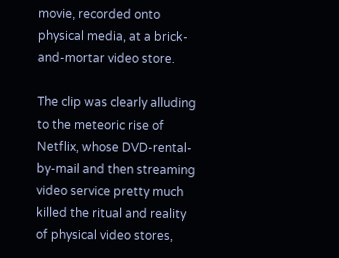movie, recorded onto physical media, at a brick-and-mortar video store.

The clip was clearly alluding to the meteoric rise of Netflix, whose DVD-rental-by-mail and then streaming video service pretty much killed the ritual and reality of physical video stores,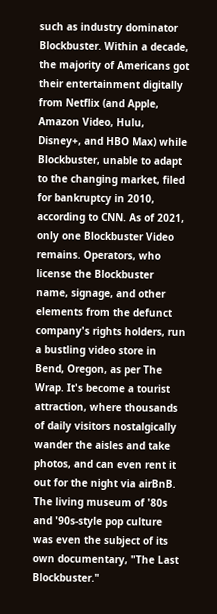such as industry dominator Blockbuster. Within a decade, the majority of Americans got their entertainment digitally from Netflix (and Apple, Amazon Video, Hulu, Disney+, and HBO Max) while Blockbuster, unable to adapt to the changing market, filed for bankruptcy in 2010, according to CNN. As of 2021, only one Blockbuster Video remains. Operators, who license the Blockbuster name, signage, and other elements from the defunct company's rights holders, run a bustling video store in Bend, Oregon, as per The Wrap. It's become a tourist attraction, where thousands of daily visitors nostalgically wander the aisles and take photos, and can even rent it out for the night via airBnB. The living museum of '80s and '90s-style pop culture was even the subject of its own documentary, "The Last Blockbuster."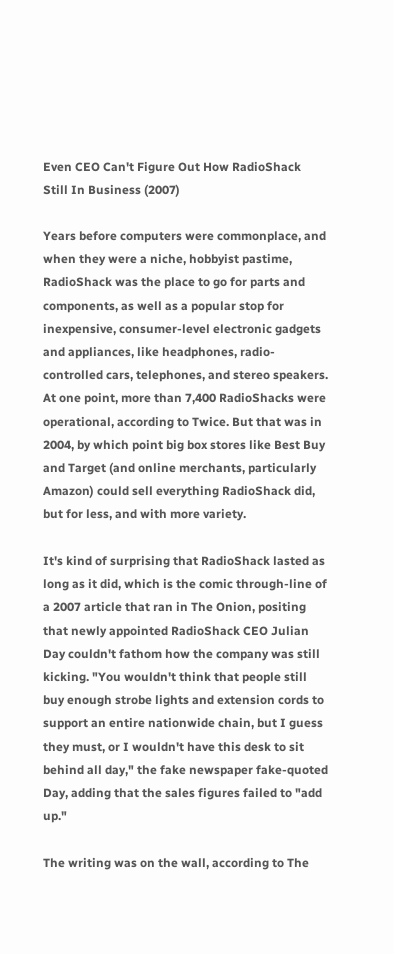Even CEO Can't Figure Out How RadioShack Still In Business (2007)

Years before computers were commonplace, and when they were a niche, hobbyist pastime, RadioShack was the place to go for parts and components, as well as a popular stop for inexpensive, consumer-level electronic gadgets and appliances, like headphones, radio-controlled cars, telephones, and stereo speakers. At one point, more than 7,400 RadioShacks were operational, according to Twice. But that was in 2004, by which point big box stores like Best Buy and Target (and online merchants, particularly Amazon) could sell everything RadioShack did, but for less, and with more variety.

It's kind of surprising that RadioShack lasted as long as it did, which is the comic through-line of a 2007 article that ran in The Onion, positing that newly appointed RadioShack CEO Julian Day couldn't fathom how the company was still kicking. "You wouldn't think that people still buy enough strobe lights and extension cords to support an entire nationwide chain, but I guess they must, or I wouldn't have this desk to sit behind all day," the fake newspaper fake-quoted Day, adding that the sales figures failed to "add up."

The writing was on the wall, according to The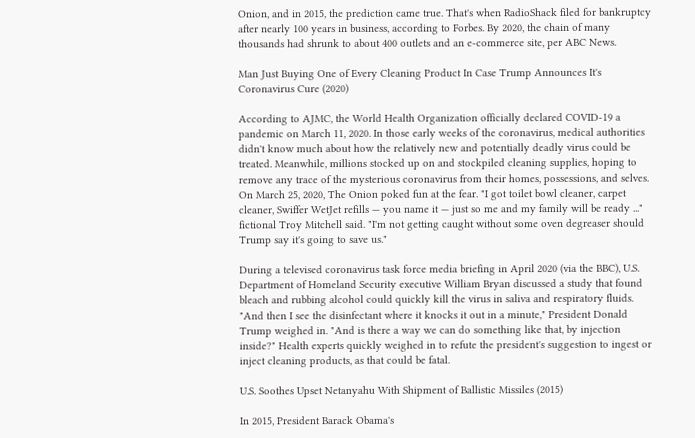Onion, and in 2015, the prediction came true. That's when RadioShack filed for bankruptcy after nearly 100 years in business, according to Forbes. By 2020, the chain of many thousands had shrunk to about 400 outlets and an e-commerce site, per ABC News.

Man Just Buying One of Every Cleaning Product In Case Trump Announces It's Coronavirus Cure (2020)

According to AJMC, the World Health Organization officially declared COVID-19 a pandemic on March 11, 2020. In those early weeks of the coronavirus, medical authorities didn't know much about how the relatively new and potentially deadly virus could be treated. Meanwhile, millions stocked up on and stockpiled cleaning supplies, hoping to remove any trace of the mysterious coronavirus from their homes, possessions, and selves. On March 25, 2020, The Onion poked fun at the fear. "I got toilet bowl cleaner, carpet cleaner, Swiffer WetJet refills — you name it — just so me and my family will be ready ..." fictional Troy Mitchell said. "I'm not getting caught without some oven degreaser should Trump say it's going to save us."

During a televised coronavirus task force media briefing in April 2020 (via the BBC), U.S. Department of Homeland Security executive William Bryan discussed a study that found bleach and rubbing alcohol could quickly kill the virus in saliva and respiratory fluids. "And then I see the disinfectant where it knocks it out in a minute," President Donald Trump weighed in. "And is there a way we can do something like that, by injection inside?" Health experts quickly weighed in to refute the president's suggestion to ingest or inject cleaning products, as that could be fatal.

U.S. Soothes Upset Netanyahu With Shipment of Ballistic Missiles (2015)

In 2015, President Barack Obama's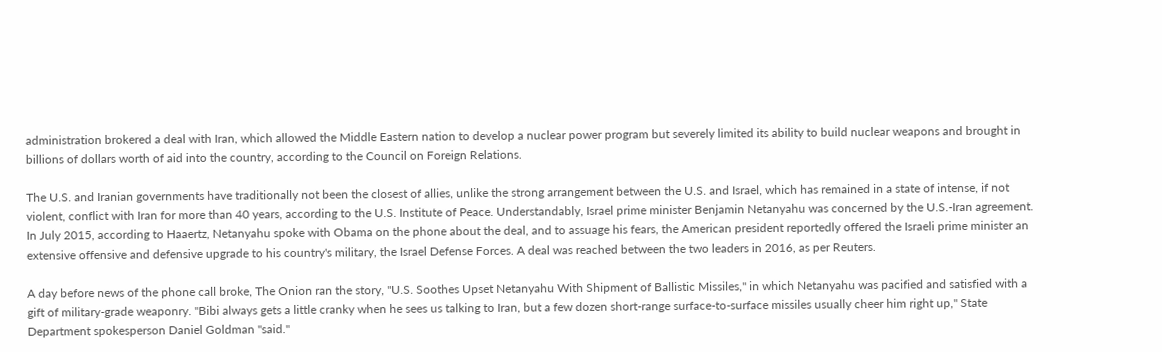administration brokered a deal with Iran, which allowed the Middle Eastern nation to develop a nuclear power program but severely limited its ability to build nuclear weapons and brought in billions of dollars worth of aid into the country, according to the Council on Foreign Relations.

The U.S. and Iranian governments have traditionally not been the closest of allies, unlike the strong arrangement between the U.S. and Israel, which has remained in a state of intense, if not violent, conflict with Iran for more than 40 years, according to the U.S. Institute of Peace. Understandably, Israel prime minister Benjamin Netanyahu was concerned by the U.S.-Iran agreement. In July 2015, according to Haaertz, Netanyahu spoke with Obama on the phone about the deal, and to assuage his fears, the American president reportedly offered the Israeli prime minister an extensive offensive and defensive upgrade to his country's military, the Israel Defense Forces. A deal was reached between the two leaders in 2016, as per Reuters.

A day before news of the phone call broke, The Onion ran the story, "U.S. Soothes Upset Netanyahu With Shipment of Ballistic Missiles," in which Netanyahu was pacified and satisfied with a gift of military-grade weaponry. "Bibi always gets a little cranky when he sees us talking to Iran, but a few dozen short-range surface-to-surface missiles usually cheer him right up," State Department spokesperson Daniel Goldman "said."